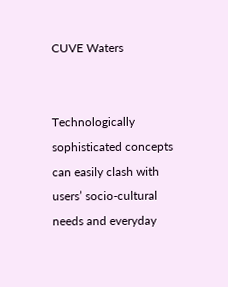CUVE Waters


Technologically sophisticated concepts can easily clash with users’ socio-cultural needs and everyday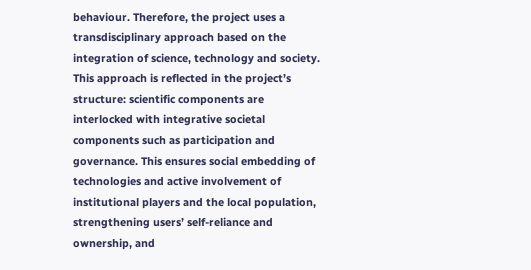behaviour. Therefore, the project uses a transdisciplinary approach based on the integration of science, technology and society. This approach is reflected in the project’s structure: scientific components are interlocked with integrative societal components such as participation and governance. This ensures social embedding of technologies and active involvement of institutional players and the local population, strengthening users’ self-reliance and ownership, and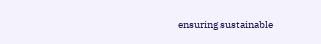ensuring sustainable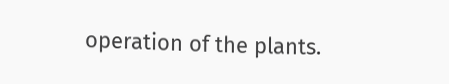operation of the plants.